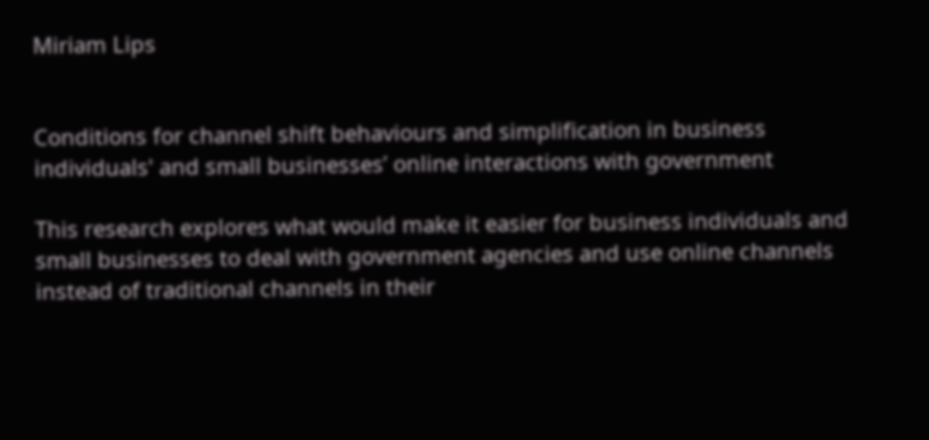Miriam Lips


Conditions for channel shift behaviours and simplification in business individuals' and small businesses’ online interactions with government

This research explores what would make it easier for business individuals and small businesses to deal with government agencies and use online channels instead of traditional channels in their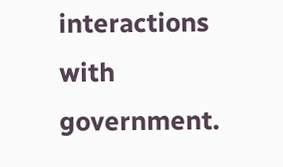interactions with government.